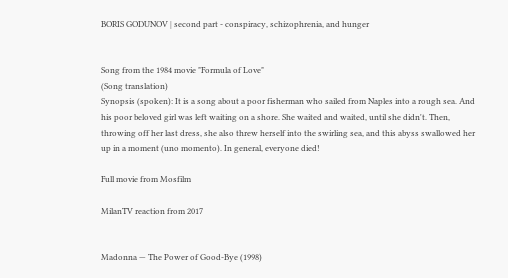BORIS GODUNOV | second part - conspiracy, schizophrenia, and hunger


Song from the 1984 movie "Formula of Love"
(Song translation)
Synopsis (spoken): It is a song about a poor fisherman who sailed from Naples into a rough sea. And his poor beloved girl was left waiting on a shore. She waited and waited, until she didn't. Then, throwing off her last dress, she also threw herself into the swirling sea, and this abyss swallowed her up in a moment (uno momento). In general, everyone died!

Full movie from Mosfilm

MilanTV reaction from 2017


Madonna — The Power of Good-Bye (1998)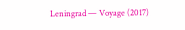Leningrad — Voyage (2017)